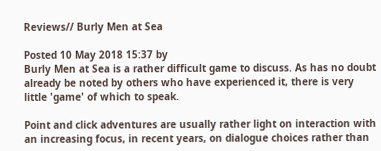Reviews// Burly Men at Sea

Posted 10 May 2018 15:37 by
Burly Men at Sea is a rather difficult game to discuss. As has no doubt already be noted by others who have experienced it, there is very little 'game' of which to speak.

Point and click adventures are usually rather light on interaction with an increasing focus, in recent years, on dialogue choices rather than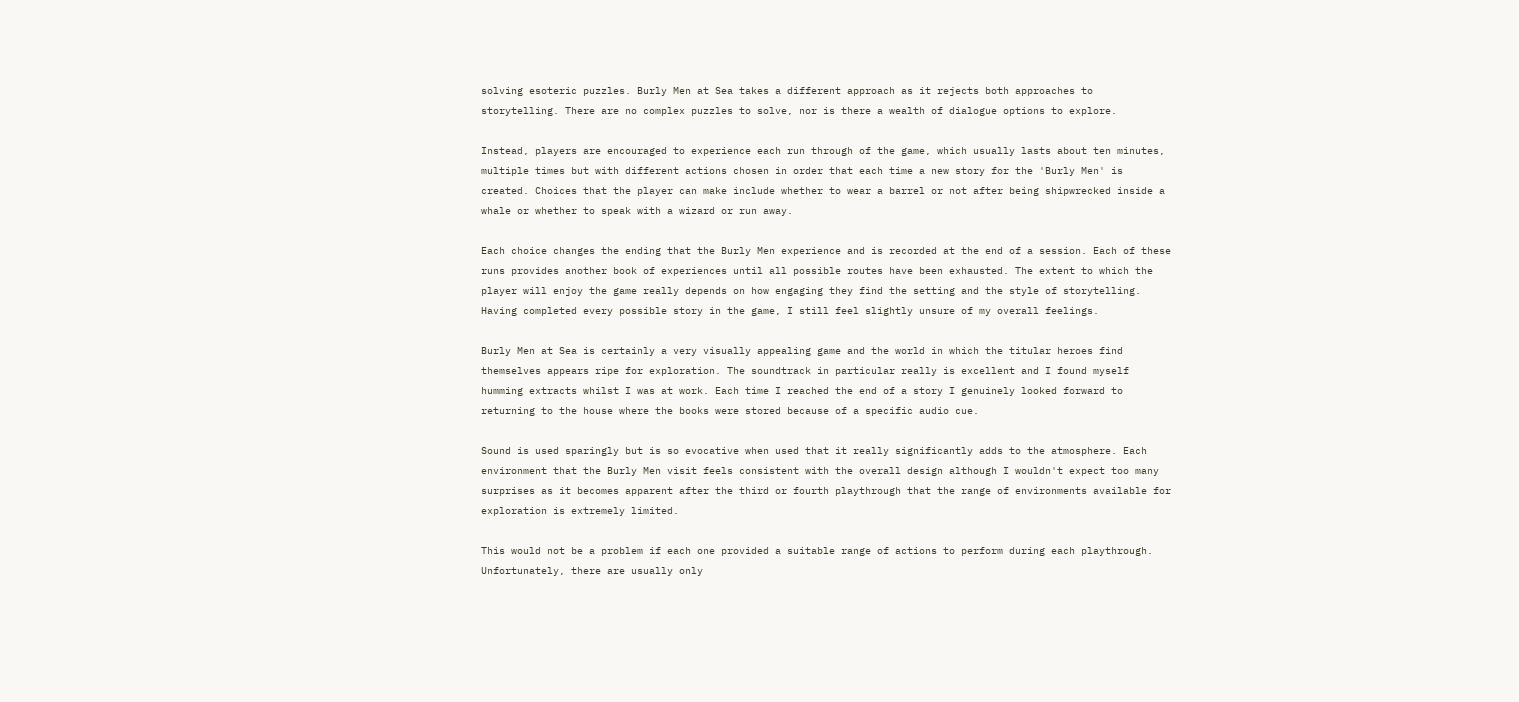solving esoteric puzzles. Burly Men at Sea takes a different approach as it rejects both approaches to storytelling. There are no complex puzzles to solve, nor is there a wealth of dialogue options to explore.

Instead, players are encouraged to experience each run through of the game, which usually lasts about ten minutes, multiple times but with different actions chosen in order that each time a new story for the 'Burly Men' is created. Choices that the player can make include whether to wear a barrel or not after being shipwrecked inside a whale or whether to speak with a wizard or run away.

Each choice changes the ending that the Burly Men experience and is recorded at the end of a session. Each of these runs provides another book of experiences until all possible routes have been exhausted. The extent to which the player will enjoy the game really depends on how engaging they find the setting and the style of storytelling. Having completed every possible story in the game, I still feel slightly unsure of my overall feelings.

Burly Men at Sea is certainly a very visually appealing game and the world in which the titular heroes find themselves appears ripe for exploration. The soundtrack in particular really is excellent and I found myself humming extracts whilst I was at work. Each time I reached the end of a story I genuinely looked forward to returning to the house where the books were stored because of a specific audio cue.

Sound is used sparingly but is so evocative when used that it really significantly adds to the atmosphere. Each environment that the Burly Men visit feels consistent with the overall design although I wouldn't expect too many surprises as it becomes apparent after the third or fourth playthrough that the range of environments available for exploration is extremely limited.

This would not be a problem if each one provided a suitable range of actions to perform during each playthrough. Unfortunately, there are usually only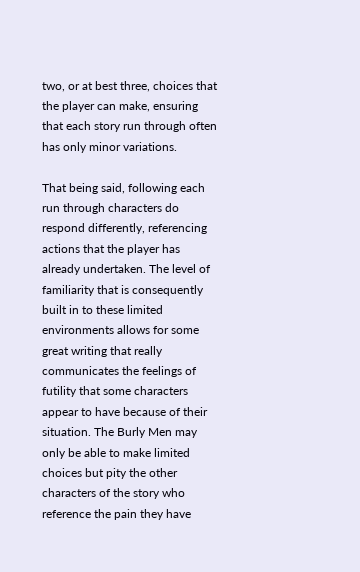two, or at best three, choices that the player can make, ensuring that each story run through often has only minor variations.

That being said, following each run through characters do respond differently, referencing actions that the player has already undertaken. The level of familiarity that is consequently built in to these limited environments allows for some great writing that really communicates the feelings of futility that some characters appear to have because of their situation. The Burly Men may only be able to make limited choices but pity the other characters of the story who reference the pain they have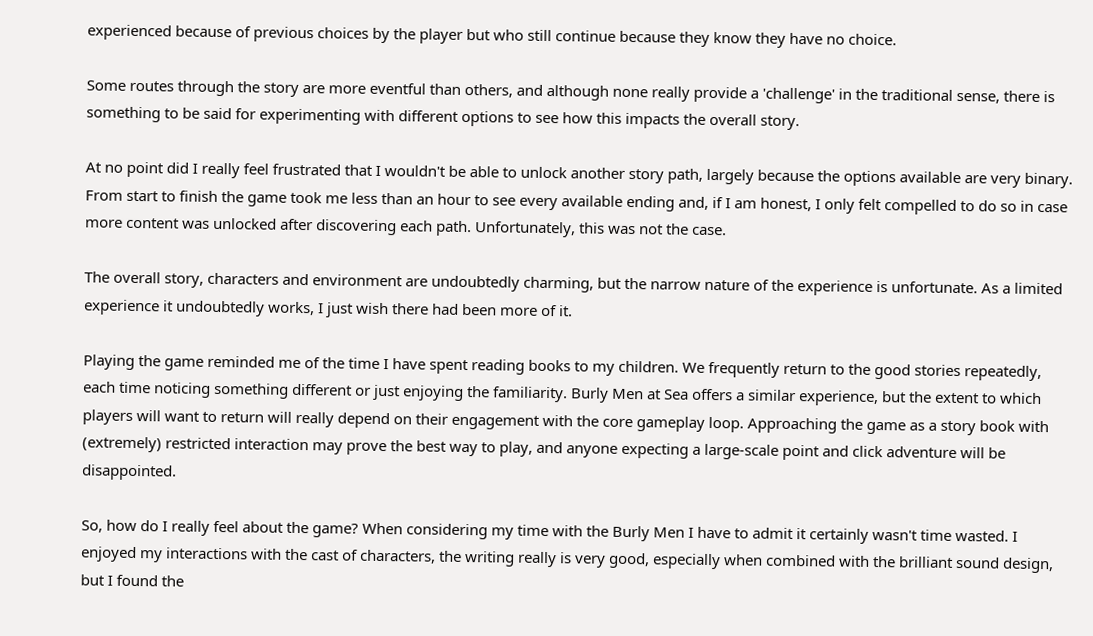experienced because of previous choices by the player but who still continue because they know they have no choice.

Some routes through the story are more eventful than others, and although none really provide a 'challenge' in the traditional sense, there is something to be said for experimenting with different options to see how this impacts the overall story.

At no point did I really feel frustrated that I wouldn't be able to unlock another story path, largely because the options available are very binary. From start to finish the game took me less than an hour to see every available ending and, if I am honest, I only felt compelled to do so in case more content was unlocked after discovering each path. Unfortunately, this was not the case.

The overall story, characters and environment are undoubtedly charming, but the narrow nature of the experience is unfortunate. As a limited experience it undoubtedly works, I just wish there had been more of it.

Playing the game reminded me of the time I have spent reading books to my children. We frequently return to the good stories repeatedly, each time noticing something different or just enjoying the familiarity. Burly Men at Sea offers a similar experience, but the extent to which players will want to return will really depend on their engagement with the core gameplay loop. Approaching the game as a story book with (extremely) restricted interaction may prove the best way to play, and anyone expecting a large-scale point and click adventure will be disappointed.

So, how do I really feel about the game? When considering my time with the Burly Men I have to admit it certainly wasn't time wasted. I enjoyed my interactions with the cast of characters, the writing really is very good, especially when combined with the brilliant sound design, but I found the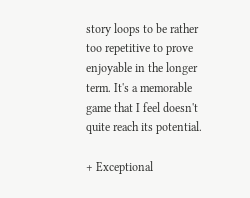story loops to be rather too repetitive to prove enjoyable in the longer term. It's a memorable game that I feel doesn't quite reach its potential.

+ Exceptional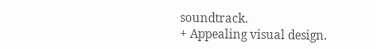soundtrack.
+ Appealing visual design.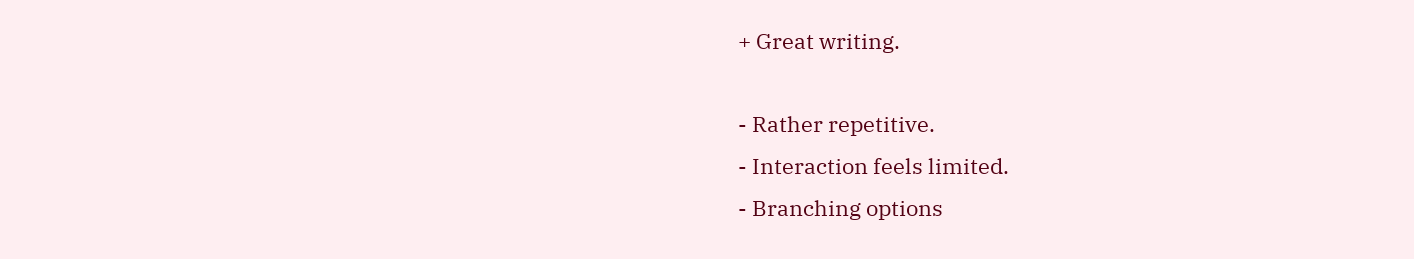+ Great writing.

- Rather repetitive.
- Interaction feels limited.
- Branching options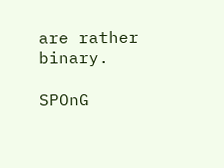are rather binary.

SPOnG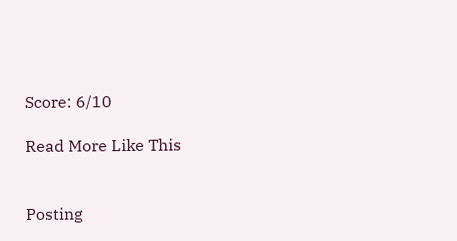Score: 6/10

Read More Like This


Posting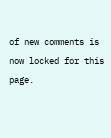of new comments is now locked for this page.